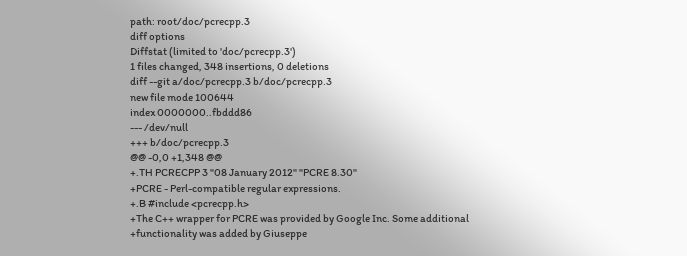path: root/doc/pcrecpp.3
diff options
Diffstat (limited to 'doc/pcrecpp.3')
1 files changed, 348 insertions, 0 deletions
diff --git a/doc/pcrecpp.3 b/doc/pcrecpp.3
new file mode 100644
index 0000000..fbddd86
--- /dev/null
+++ b/doc/pcrecpp.3
@@ -0,0 +1,348 @@
+.TH PCRECPP 3 "08 January 2012" "PCRE 8.30"
+PCRE - Perl-compatible regular expressions.
+.B #include <pcrecpp.h>
+The C++ wrapper for PCRE was provided by Google Inc. Some additional
+functionality was added by Giuseppe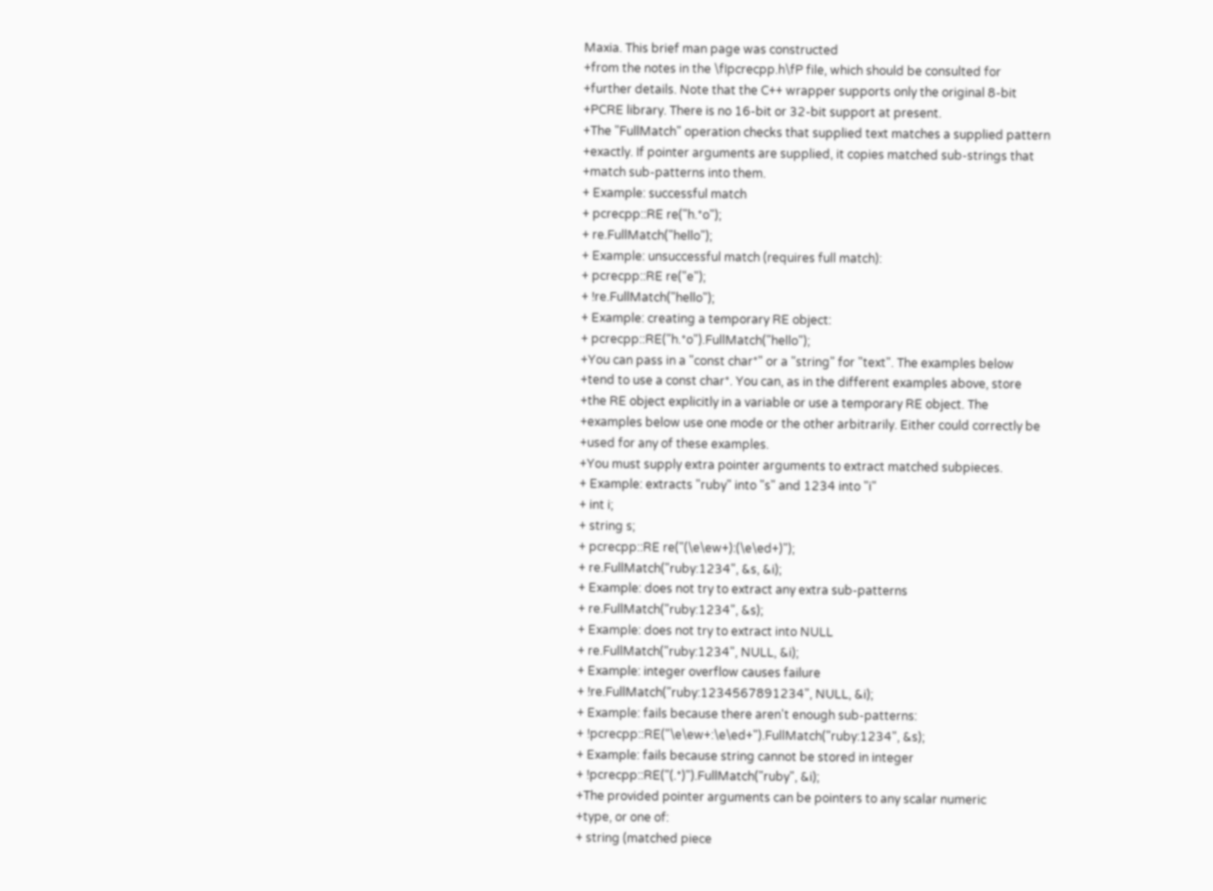Maxia. This brief man page was constructed
+from the notes in the \fIpcrecpp.h\fP file, which should be consulted for
+further details. Note that the C++ wrapper supports only the original 8-bit
+PCRE library. There is no 16-bit or 32-bit support at present.
+The "FullMatch" operation checks that supplied text matches a supplied pattern
+exactly. If pointer arguments are supplied, it copies matched sub-strings that
+match sub-patterns into them.
+ Example: successful match
+ pcrecpp::RE re("h.*o");
+ re.FullMatch("hello");
+ Example: unsuccessful match (requires full match):
+ pcrecpp::RE re("e");
+ !re.FullMatch("hello");
+ Example: creating a temporary RE object:
+ pcrecpp::RE("h.*o").FullMatch("hello");
+You can pass in a "const char*" or a "string" for "text". The examples below
+tend to use a const char*. You can, as in the different examples above, store
+the RE object explicitly in a variable or use a temporary RE object. The
+examples below use one mode or the other arbitrarily. Either could correctly be
+used for any of these examples.
+You must supply extra pointer arguments to extract matched subpieces.
+ Example: extracts "ruby" into "s" and 1234 into "i"
+ int i;
+ string s;
+ pcrecpp::RE re("(\e\ew+):(\e\ed+)");
+ re.FullMatch("ruby:1234", &s, &i);
+ Example: does not try to extract any extra sub-patterns
+ re.FullMatch("ruby:1234", &s);
+ Example: does not try to extract into NULL
+ re.FullMatch("ruby:1234", NULL, &i);
+ Example: integer overflow causes failure
+ !re.FullMatch("ruby:1234567891234", NULL, &i);
+ Example: fails because there aren't enough sub-patterns:
+ !pcrecpp::RE("\e\ew+:\e\ed+").FullMatch("ruby:1234", &s);
+ Example: fails because string cannot be stored in integer
+ !pcrecpp::RE("(.*)").FullMatch("ruby", &i);
+The provided pointer arguments can be pointers to any scalar numeric
+type, or one of:
+ string (matched piece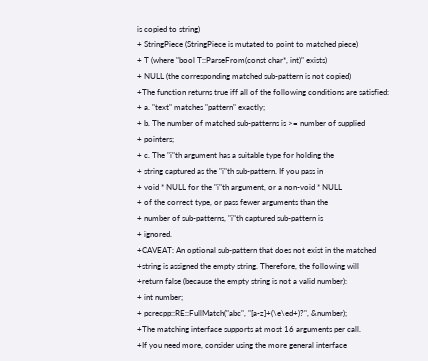is copied to string)
+ StringPiece (StringPiece is mutated to point to matched piece)
+ T (where "bool T::ParseFrom(const char*, int)" exists)
+ NULL (the corresponding matched sub-pattern is not copied)
+The function returns true iff all of the following conditions are satisfied:
+ a. "text" matches "pattern" exactly;
+ b. The number of matched sub-patterns is >= number of supplied
+ pointers;
+ c. The "i"th argument has a suitable type for holding the
+ string captured as the "i"th sub-pattern. If you pass in
+ void * NULL for the "i"th argument, or a non-void * NULL
+ of the correct type, or pass fewer arguments than the
+ number of sub-patterns, "i"th captured sub-pattern is
+ ignored.
+CAVEAT: An optional sub-pattern that does not exist in the matched
+string is assigned the empty string. Therefore, the following will
+return false (because the empty string is not a valid number):
+ int number;
+ pcrecpp::RE::FullMatch("abc", "[a-z]+(\e\ed+)?", &number);
+The matching interface supports at most 16 arguments per call.
+If you need more, consider using the more general interface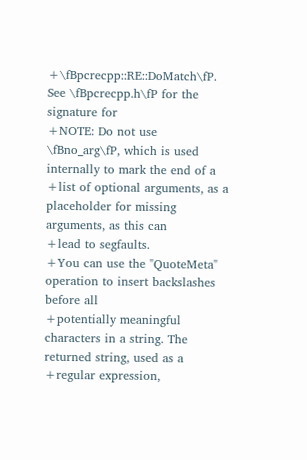+\fBpcrecpp::RE::DoMatch\fP. See \fBpcrecpp.h\fP for the signature for
+NOTE: Do not use \fBno_arg\fP, which is used internally to mark the end of a
+list of optional arguments, as a placeholder for missing arguments, as this can
+lead to segfaults.
+You can use the "QuoteMeta" operation to insert backslashes before all
+potentially meaningful characters in a string. The returned string, used as a
+regular expression,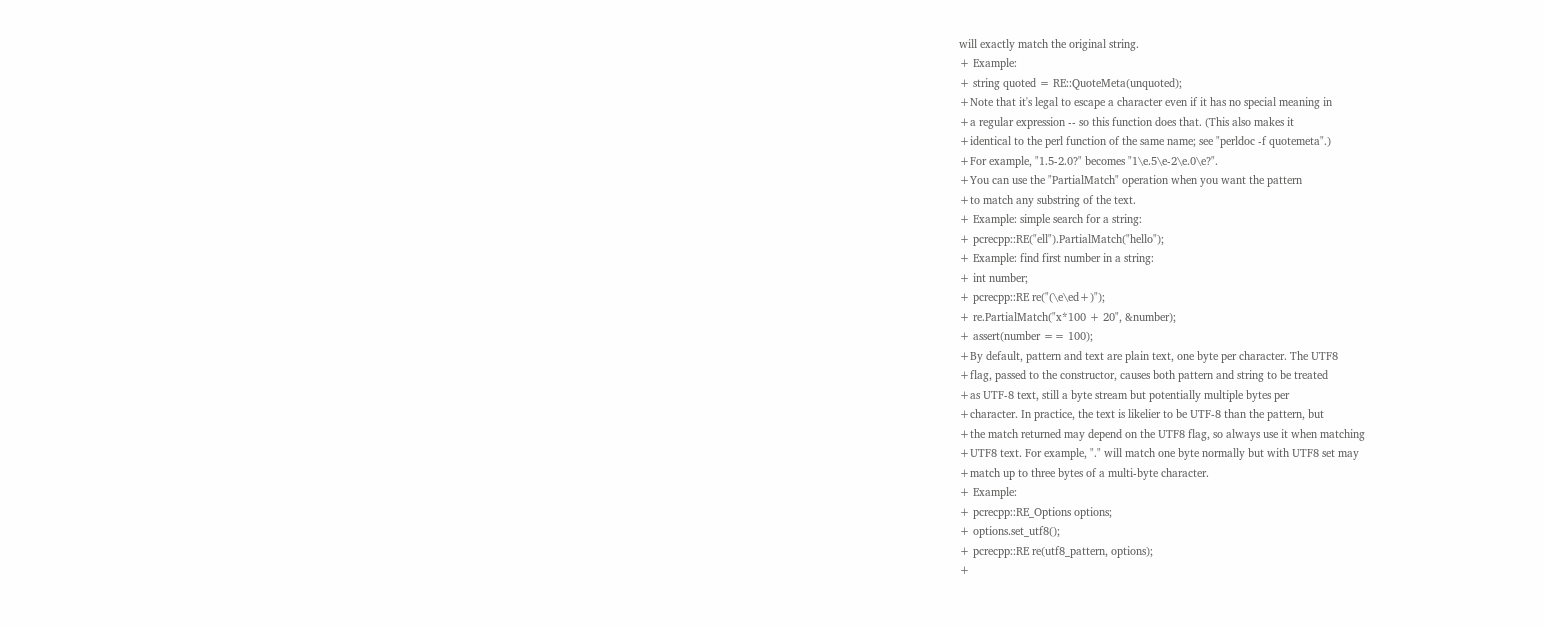will exactly match the original string.
+ Example:
+ string quoted = RE::QuoteMeta(unquoted);
+Note that it's legal to escape a character even if it has no special meaning in
+a regular expression -- so this function does that. (This also makes it
+identical to the perl function of the same name; see "perldoc -f quotemeta".)
+For example, "1.5-2.0?" becomes "1\e.5\e-2\e.0\e?".
+You can use the "PartialMatch" operation when you want the pattern
+to match any substring of the text.
+ Example: simple search for a string:
+ pcrecpp::RE("ell").PartialMatch("hello");
+ Example: find first number in a string:
+ int number;
+ pcrecpp::RE re("(\e\ed+)");
+ re.PartialMatch("x*100 + 20", &number);
+ assert(number == 100);
+By default, pattern and text are plain text, one byte per character. The UTF8
+flag, passed to the constructor, causes both pattern and string to be treated
+as UTF-8 text, still a byte stream but potentially multiple bytes per
+character. In practice, the text is likelier to be UTF-8 than the pattern, but
+the match returned may depend on the UTF8 flag, so always use it when matching
+UTF8 text. For example, "." will match one byte normally but with UTF8 set may
+match up to three bytes of a multi-byte character.
+ Example:
+ pcrecpp::RE_Options options;
+ options.set_utf8();
+ pcrecpp::RE re(utf8_pattern, options);
+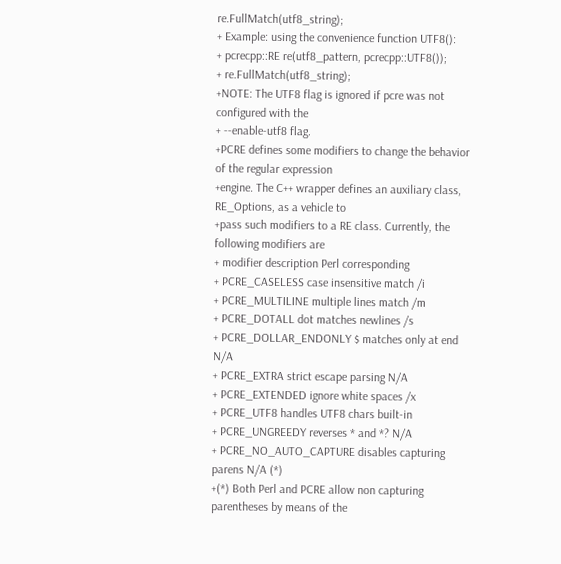re.FullMatch(utf8_string);
+ Example: using the convenience function UTF8():
+ pcrecpp::RE re(utf8_pattern, pcrecpp::UTF8());
+ re.FullMatch(utf8_string);
+NOTE: The UTF8 flag is ignored if pcre was not configured with the
+ --enable-utf8 flag.
+PCRE defines some modifiers to change the behavior of the regular expression
+engine. The C++ wrapper defines an auxiliary class, RE_Options, as a vehicle to
+pass such modifiers to a RE class. Currently, the following modifiers are
+ modifier description Perl corresponding
+ PCRE_CASELESS case insensitive match /i
+ PCRE_MULTILINE multiple lines match /m
+ PCRE_DOTALL dot matches newlines /s
+ PCRE_DOLLAR_ENDONLY $ matches only at end N/A
+ PCRE_EXTRA strict escape parsing N/A
+ PCRE_EXTENDED ignore white spaces /x
+ PCRE_UTF8 handles UTF8 chars built-in
+ PCRE_UNGREEDY reverses * and *? N/A
+ PCRE_NO_AUTO_CAPTURE disables capturing parens N/A (*)
+(*) Both Perl and PCRE allow non capturing parentheses by means of the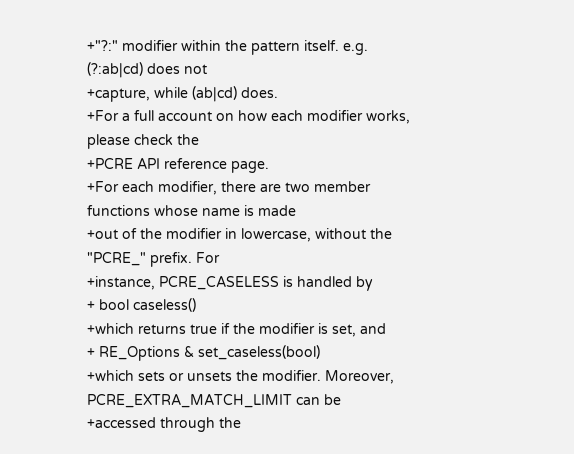+"?:" modifier within the pattern itself. e.g. (?:ab|cd) does not
+capture, while (ab|cd) does.
+For a full account on how each modifier works, please check the
+PCRE API reference page.
+For each modifier, there are two member functions whose name is made
+out of the modifier in lowercase, without the "PCRE_" prefix. For
+instance, PCRE_CASELESS is handled by
+ bool caseless()
+which returns true if the modifier is set, and
+ RE_Options & set_caseless(bool)
+which sets or unsets the modifier. Moreover, PCRE_EXTRA_MATCH_LIMIT can be
+accessed through the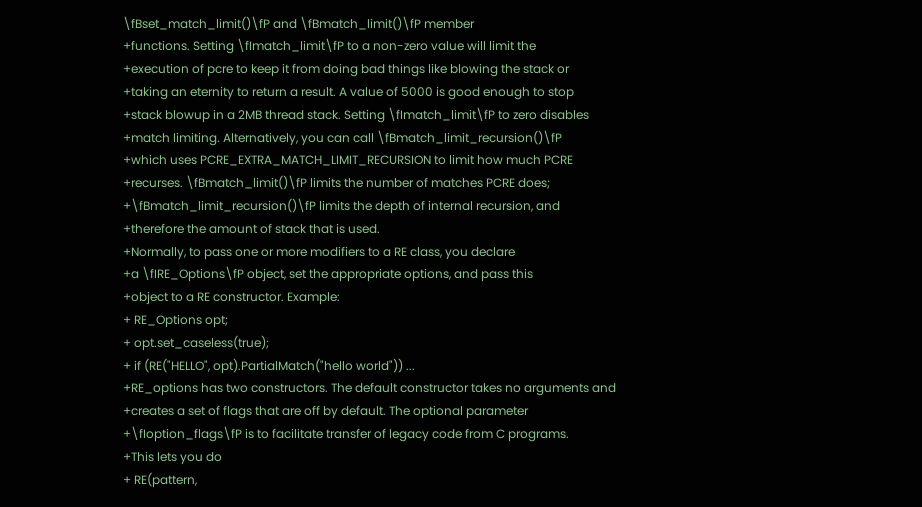\fBset_match_limit()\fP and \fBmatch_limit()\fP member
+functions. Setting \fImatch_limit\fP to a non-zero value will limit the
+execution of pcre to keep it from doing bad things like blowing the stack or
+taking an eternity to return a result. A value of 5000 is good enough to stop
+stack blowup in a 2MB thread stack. Setting \fImatch_limit\fP to zero disables
+match limiting. Alternatively, you can call \fBmatch_limit_recursion()\fP
+which uses PCRE_EXTRA_MATCH_LIMIT_RECURSION to limit how much PCRE
+recurses. \fBmatch_limit()\fP limits the number of matches PCRE does;
+\fBmatch_limit_recursion()\fP limits the depth of internal recursion, and
+therefore the amount of stack that is used.
+Normally, to pass one or more modifiers to a RE class, you declare
+a \fIRE_Options\fP object, set the appropriate options, and pass this
+object to a RE constructor. Example:
+ RE_Options opt;
+ opt.set_caseless(true);
+ if (RE("HELLO", opt).PartialMatch("hello world")) ...
+RE_options has two constructors. The default constructor takes no arguments and
+creates a set of flags that are off by default. The optional parameter
+\fIoption_flags\fP is to facilitate transfer of legacy code from C programs.
+This lets you do
+ RE(pattern,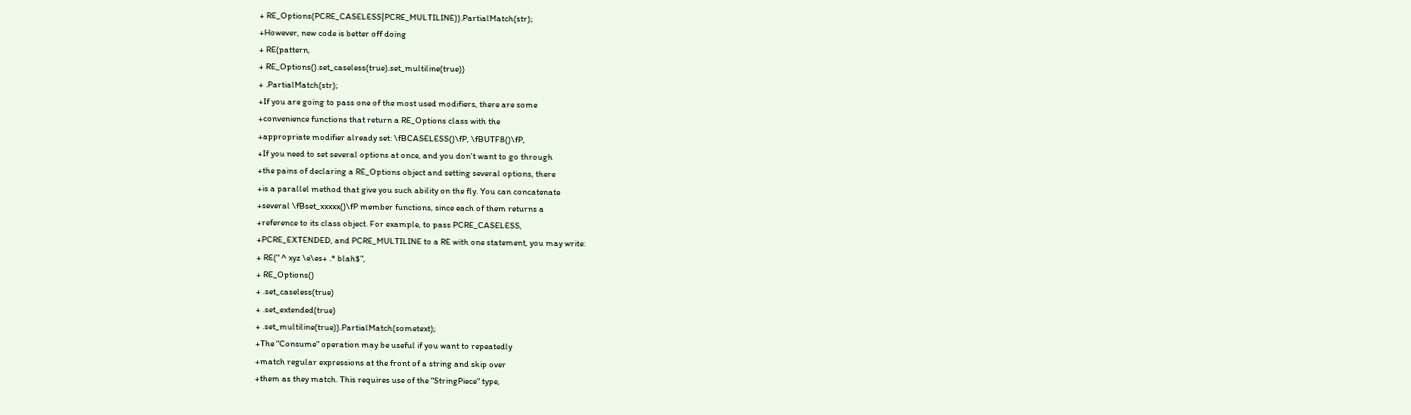+ RE_Options(PCRE_CASELESS|PCRE_MULTILINE)).PartialMatch(str);
+However, new code is better off doing
+ RE(pattern,
+ RE_Options().set_caseless(true).set_multiline(true))
+ .PartialMatch(str);
+If you are going to pass one of the most used modifiers, there are some
+convenience functions that return a RE_Options class with the
+appropriate modifier already set: \fBCASELESS()\fP, \fBUTF8()\fP,
+If you need to set several options at once, and you don't want to go through
+the pains of declaring a RE_Options object and setting several options, there
+is a parallel method that give you such ability on the fly. You can concatenate
+several \fBset_xxxxx()\fP member functions, since each of them returns a
+reference to its class object. For example, to pass PCRE_CASELESS,
+PCRE_EXTENDED, and PCRE_MULTILINE to a RE with one statement, you may write:
+ RE(" ^ xyz \e\es+ .* blah$",
+ RE_Options()
+ .set_caseless(true)
+ .set_extended(true)
+ .set_multiline(true)).PartialMatch(sometext);
+The "Consume" operation may be useful if you want to repeatedly
+match regular expressions at the front of a string and skip over
+them as they match. This requires use of the "StringPiece" type,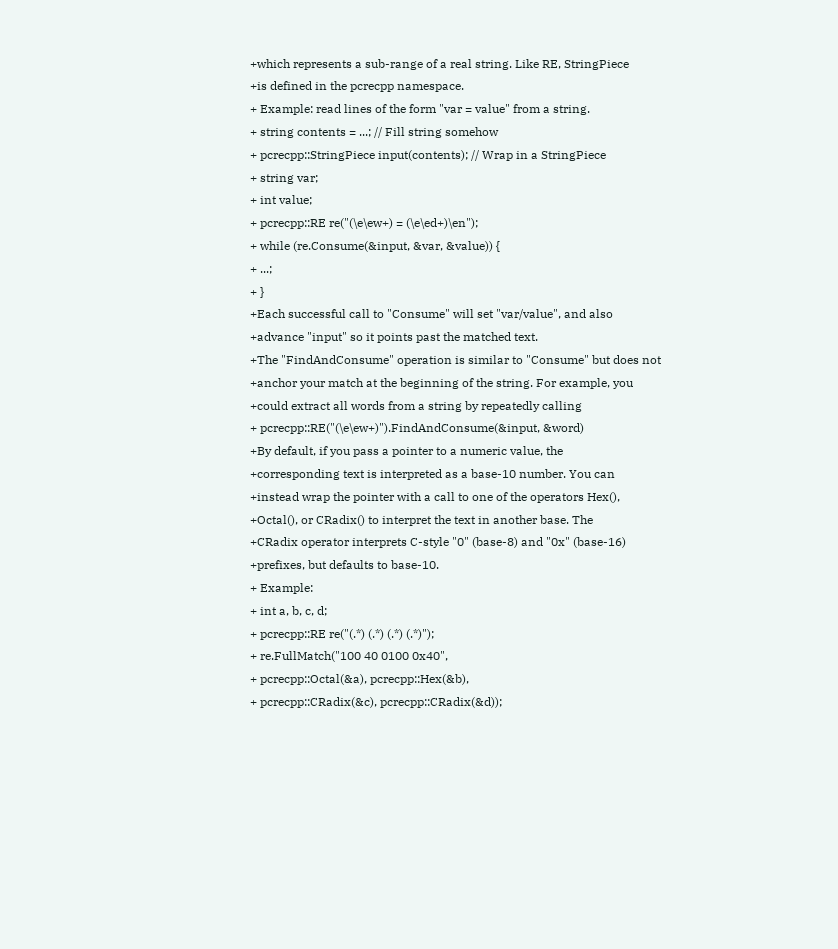+which represents a sub-range of a real string. Like RE, StringPiece
+is defined in the pcrecpp namespace.
+ Example: read lines of the form "var = value" from a string.
+ string contents = ...; // Fill string somehow
+ pcrecpp::StringPiece input(contents); // Wrap in a StringPiece
+ string var;
+ int value;
+ pcrecpp::RE re("(\e\ew+) = (\e\ed+)\en");
+ while (re.Consume(&input, &var, &value)) {
+ ...;
+ }
+Each successful call to "Consume" will set "var/value", and also
+advance "input" so it points past the matched text.
+The "FindAndConsume" operation is similar to "Consume" but does not
+anchor your match at the beginning of the string. For example, you
+could extract all words from a string by repeatedly calling
+ pcrecpp::RE("(\e\ew+)").FindAndConsume(&input, &word)
+By default, if you pass a pointer to a numeric value, the
+corresponding text is interpreted as a base-10 number. You can
+instead wrap the pointer with a call to one of the operators Hex(),
+Octal(), or CRadix() to interpret the text in another base. The
+CRadix operator interprets C-style "0" (base-8) and "0x" (base-16)
+prefixes, but defaults to base-10.
+ Example:
+ int a, b, c, d;
+ pcrecpp::RE re("(.*) (.*) (.*) (.*)");
+ re.FullMatch("100 40 0100 0x40",
+ pcrecpp::Octal(&a), pcrecpp::Hex(&b),
+ pcrecpp::CRadix(&c), pcrecpp::CRadix(&d));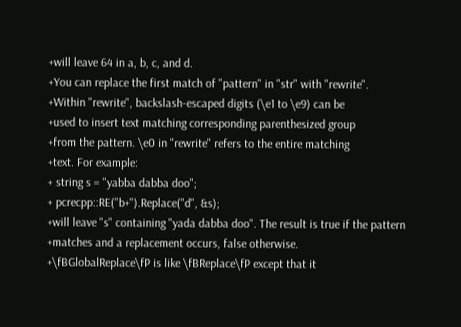+will leave 64 in a, b, c, and d.
+You can replace the first match of "pattern" in "str" with "rewrite".
+Within "rewrite", backslash-escaped digits (\e1 to \e9) can be
+used to insert text matching corresponding parenthesized group
+from the pattern. \e0 in "rewrite" refers to the entire matching
+text. For example:
+ string s = "yabba dabba doo";
+ pcrecpp::RE("b+").Replace("d", &s);
+will leave "s" containing "yada dabba doo". The result is true if the pattern
+matches and a replacement occurs, false otherwise.
+\fBGlobalReplace\fP is like \fBReplace\fP except that it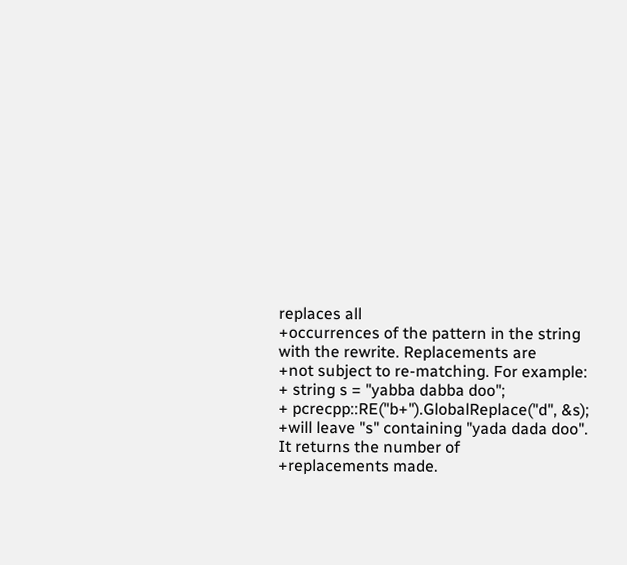replaces all
+occurrences of the pattern in the string with the rewrite. Replacements are
+not subject to re-matching. For example:
+ string s = "yabba dabba doo";
+ pcrecpp::RE("b+").GlobalReplace("d", &s);
+will leave "s" containing "yada dada doo". It returns the number of
+replacements made.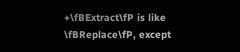+\fBExtract\fP is like \fBReplace\fP, except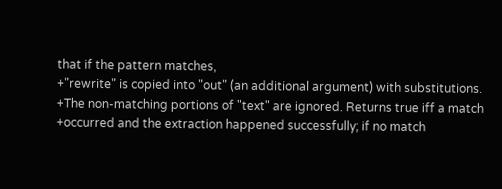that if the pattern matches,
+"rewrite" is copied into "out" (an additional argument) with substitutions.
+The non-matching portions of "text" are ignored. Returns true iff a match
+occurred and the extraction happened successfully; if no match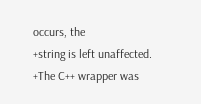occurs, the
+string is left unaffected.
+The C++ wrapper was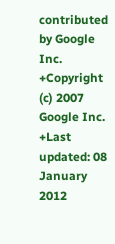contributed by Google Inc.
+Copyright (c) 2007 Google Inc.
+Last updated: 08 January 2012